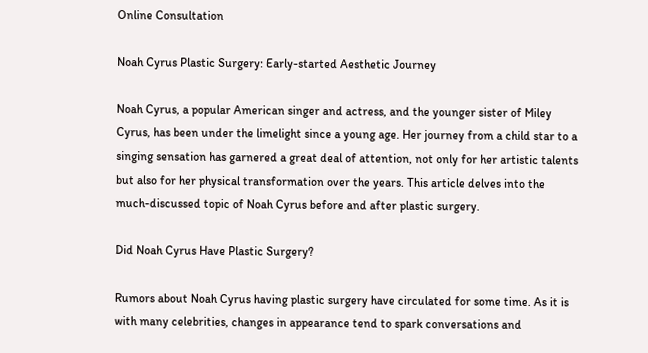Online Consultation

Noah Cyrus Plastic Surgery: Early-started Aesthetic Journey

Noah Cyrus, a popular American singer and actress, and the younger sister of Miley Cyrus, has been under the limelight since a young age. Her journey from a child star to a singing sensation has garnered a great deal of attention, not only for her artistic talents but also for her physical transformation over the years. This article delves into the much-discussed topic of Noah Cyrus before and after plastic surgery.

Did Noah Cyrus Have Plastic Surgery?

Rumors about Noah Cyrus having plastic surgery have circulated for some time. As it is with many celebrities, changes in appearance tend to spark conversations and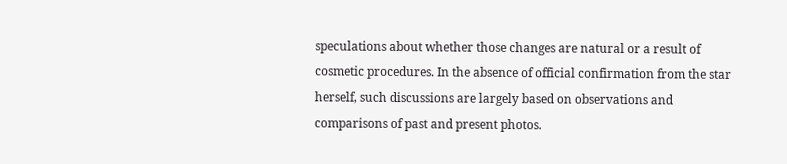speculations about whether those changes are natural or a result of cosmetic procedures. In the absence of official confirmation from the star herself, such discussions are largely based on observations and comparisons of past and present photos.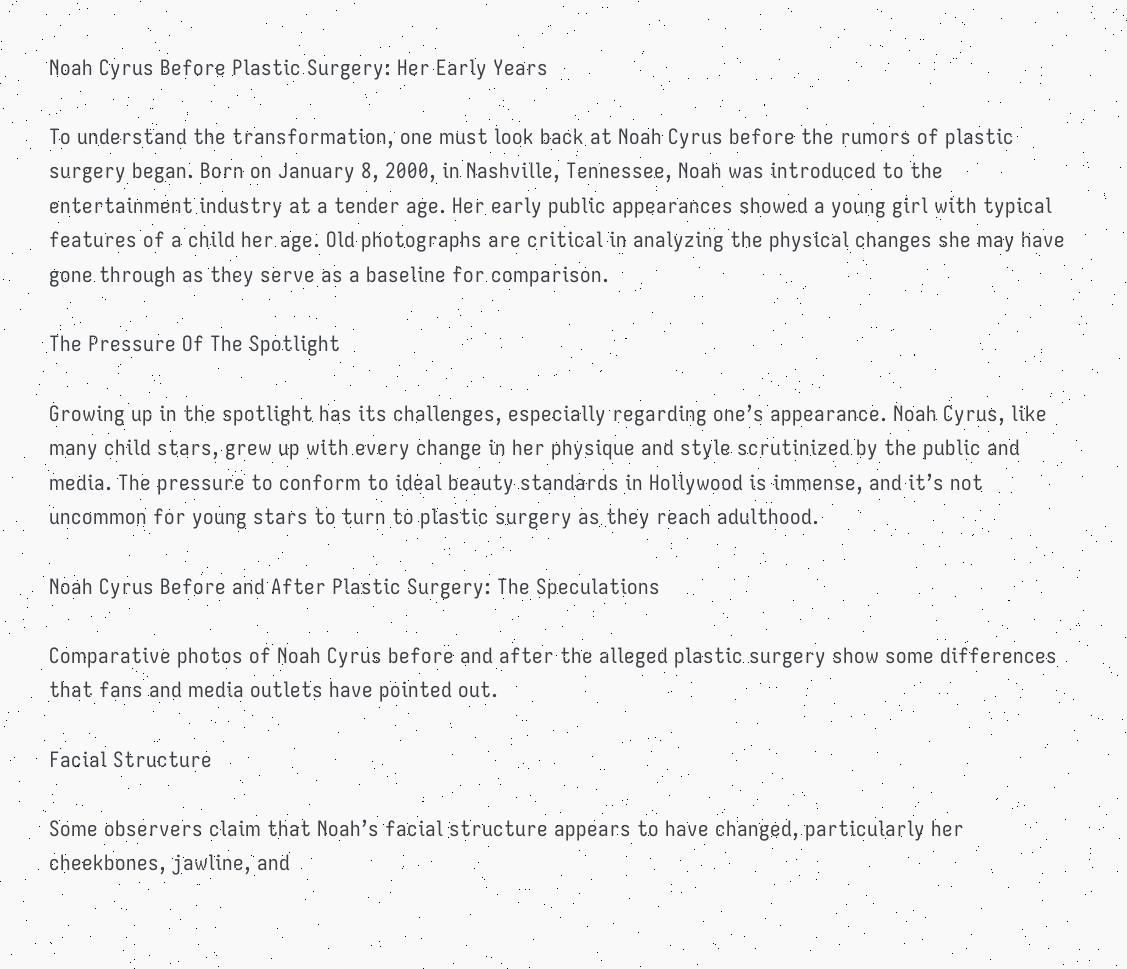Noah Cyrus Before Plastic Surgery: Her Early Years

To understand the transformation, one must look back at Noah Cyrus before the rumors of plastic surgery began. Born on January 8, 2000, in Nashville, Tennessee, Noah was introduced to the entertainment industry at a tender age. Her early public appearances showed a young girl with typical features of a child her age. Old photographs are critical in analyzing the physical changes she may have gone through as they serve as a baseline for comparison.

The Pressure Of The Spotlight

Growing up in the spotlight has its challenges, especially regarding one’s appearance. Noah Cyrus, like many child stars, grew up with every change in her physique and style scrutinized by the public and media. The pressure to conform to ideal beauty standards in Hollywood is immense, and it’s not uncommon for young stars to turn to plastic surgery as they reach adulthood.

Noah Cyrus Before and After Plastic Surgery: The Speculations

Comparative photos of Noah Cyrus before and after the alleged plastic surgery show some differences that fans and media outlets have pointed out.

Facial Structure

Some observers claim that Noah’s facial structure appears to have changed, particularly her cheekbones, jawline, and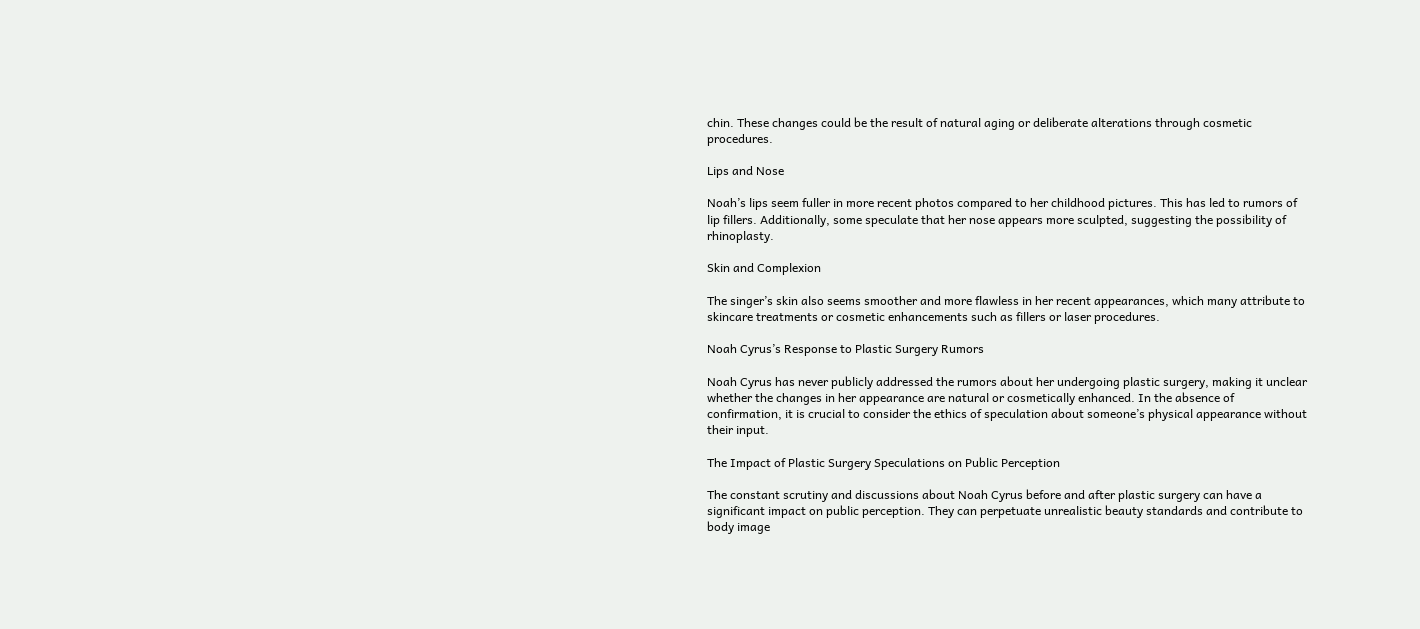chin. These changes could be the result of natural aging or deliberate alterations through cosmetic procedures.

Lips and Nose

Noah’s lips seem fuller in more recent photos compared to her childhood pictures. This has led to rumors of lip fillers. Additionally, some speculate that her nose appears more sculpted, suggesting the possibility of rhinoplasty.

Skin and Complexion

The singer’s skin also seems smoother and more flawless in her recent appearances, which many attribute to skincare treatments or cosmetic enhancements such as fillers or laser procedures.

Noah Cyrus’s Response to Plastic Surgery Rumors

Noah Cyrus has never publicly addressed the rumors about her undergoing plastic surgery, making it unclear whether the changes in her appearance are natural or cosmetically enhanced. In the absence of confirmation, it is crucial to consider the ethics of speculation about someone’s physical appearance without their input.

The Impact of Plastic Surgery Speculations on Public Perception

The constant scrutiny and discussions about Noah Cyrus before and after plastic surgery can have a significant impact on public perception. They can perpetuate unrealistic beauty standards and contribute to body image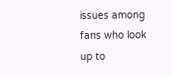issues among fans who look up to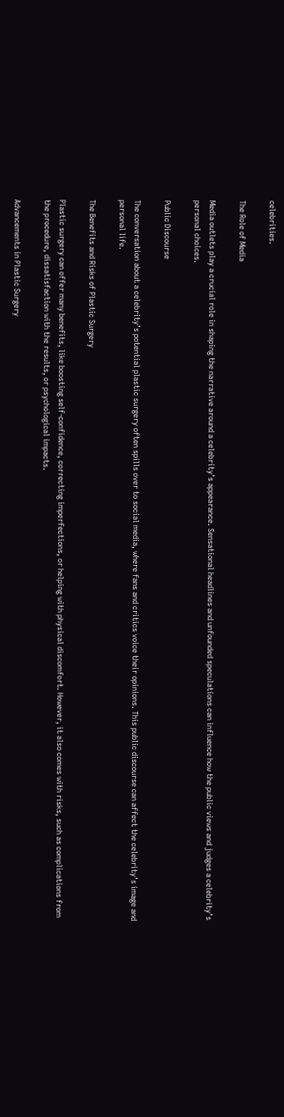celebrities.

The Role of Media

Media outlets play a crucial role in shaping the narrative around a celebrity’s appearance. Sensational headlines and unfounded speculations can influence how the public views and judges a celebrity’s personal choices.

Public Discourse

The conversation about a celebrity’s potential plastic surgery often spills over to social media, where fans and critics voice their opinions. This public discourse can affect the celebrity’s image and personal life.

The Benefits and Risks of Plastic Surgery

Plastic surgery can offer many benefits, like boosting self-confidence, correcting imperfections, or helping with physical discomfort. However, it also comes with risks, such as complications from the procedure, dissatisfaction with the results, or psychological impacts.

Advancements in Plastic Surgery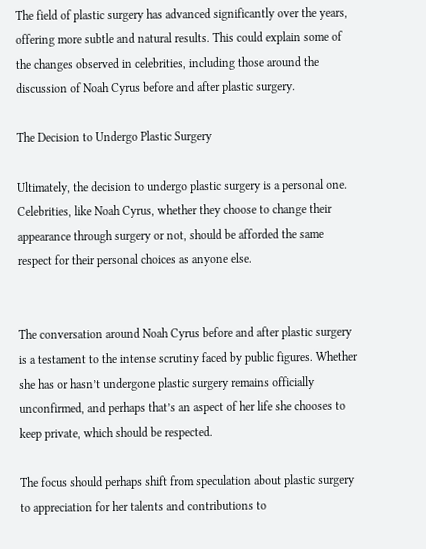The field of plastic surgery has advanced significantly over the years, offering more subtle and natural results. This could explain some of the changes observed in celebrities, including those around the discussion of Noah Cyrus before and after plastic surgery.

The Decision to Undergo Plastic Surgery

Ultimately, the decision to undergo plastic surgery is a personal one. Celebrities, like Noah Cyrus, whether they choose to change their appearance through surgery or not, should be afforded the same respect for their personal choices as anyone else.


The conversation around Noah Cyrus before and after plastic surgery is a testament to the intense scrutiny faced by public figures. Whether she has or hasn’t undergone plastic surgery remains officially unconfirmed, and perhaps that’s an aspect of her life she chooses to keep private, which should be respected.

The focus should perhaps shift from speculation about plastic surgery to appreciation for her talents and contributions to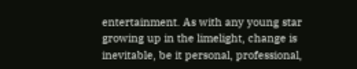entertainment. As with any young star growing up in the limelight, change is inevitable, be it personal, professional,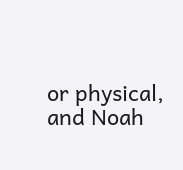or physical, and Noah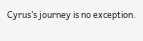Cyrus’s journey is no exception.